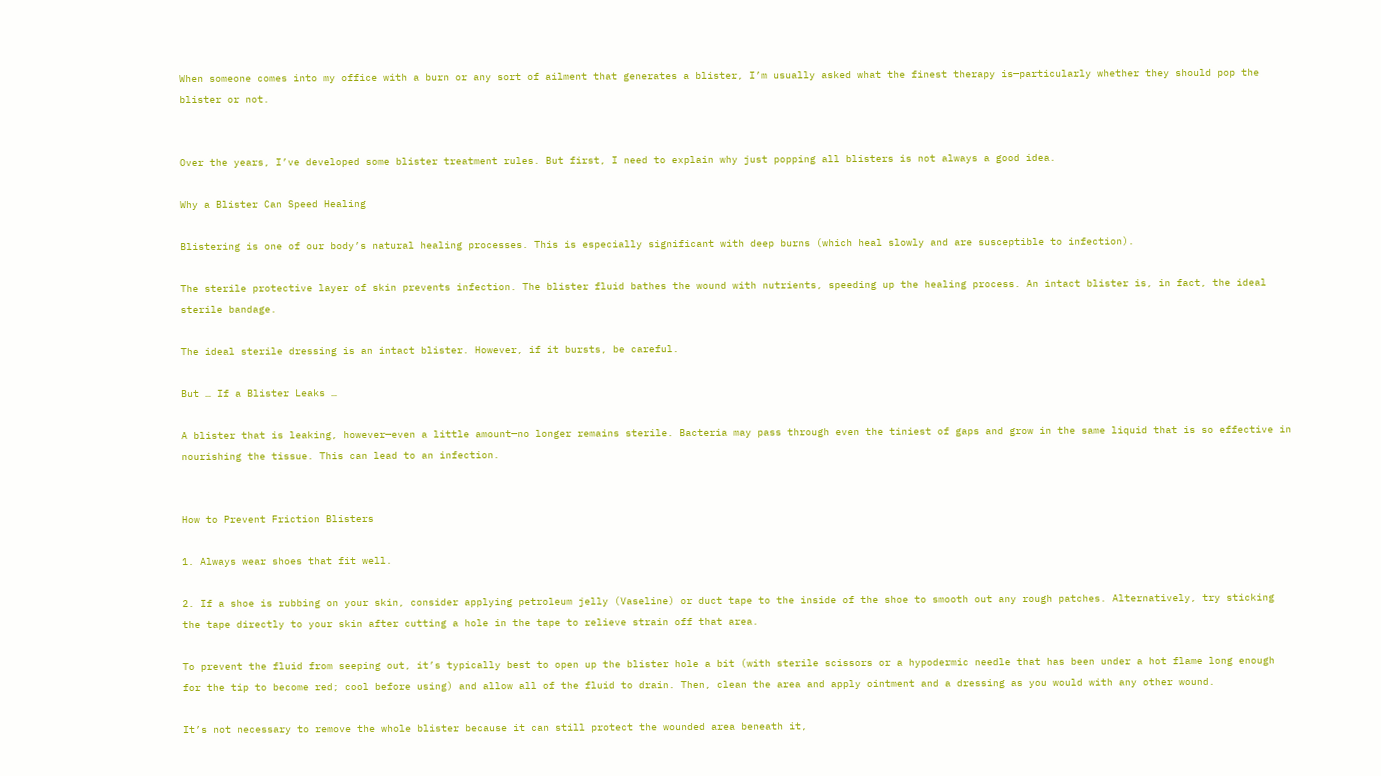When someone comes into my office with a burn or any sort of ailment that generates a blister, I’m usually asked what the finest therapy is—particularly whether they should pop the blister or not.


Over the years, I’ve developed some blister treatment rules. But first, I need to explain why just popping all blisters is not always a good idea.

Why a Blister Can Speed Healing

Blistering is one of our body’s natural healing processes. This is especially significant with deep burns (which heal slowly and are susceptible to infection).

The sterile protective layer of skin prevents infection. The blister fluid bathes the wound with nutrients, speeding up the healing process. An intact blister is, in fact, the ideal sterile bandage.

The ideal sterile dressing is an intact blister. However, if it bursts, be careful.

But … If a Blister Leaks …

A blister that is leaking, however—even a little amount—no longer remains sterile. Bacteria may pass through even the tiniest of gaps and grow in the same liquid that is so effective in nourishing the tissue. This can lead to an infection.


How to Prevent Friction Blisters

1. Always wear shoes that fit well.

2. If a shoe is rubbing on your skin, consider applying petroleum jelly (Vaseline) or duct tape to the inside of the shoe to smooth out any rough patches. Alternatively, try sticking the tape directly to your skin after cutting a hole in the tape to relieve strain off that area.

To prevent the fluid from seeping out, it’s typically best to open up the blister hole a bit (with sterile scissors or a hypodermic needle that has been under a hot flame long enough for the tip to become red; cool before using) and allow all of the fluid to drain. Then, clean the area and apply ointment and a dressing as you would with any other wound.

It’s not necessary to remove the whole blister because it can still protect the wounded area beneath it,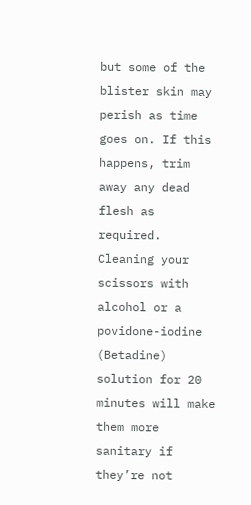but some of the blister skin may perish as time goes on. If this happens, trim away any dead flesh as required. Cleaning your scissors with alcohol or a povidone-iodine (Betadine) solution for 20 minutes will make them more sanitary if they’re not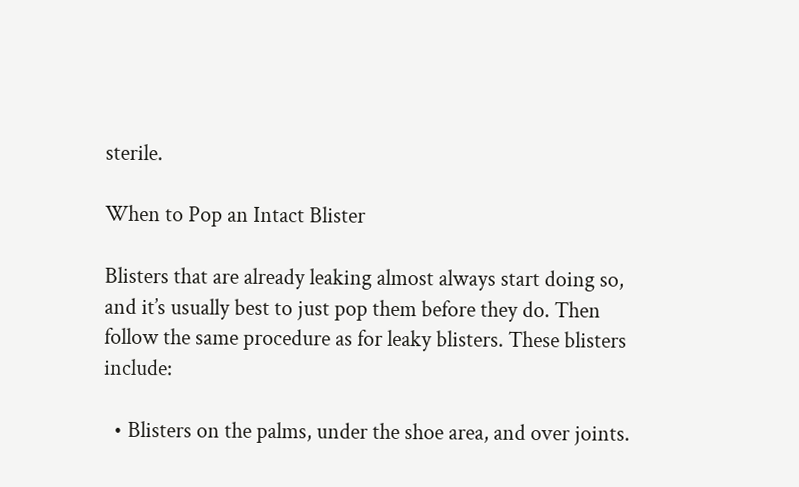sterile.

When to Pop an Intact Blister

Blisters that are already leaking almost always start doing so, and it’s usually best to just pop them before they do. Then follow the same procedure as for leaky blisters. These blisters include:

  • Blisters on the palms, under the shoe area, and over joints.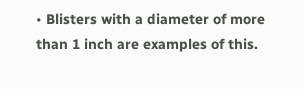• Blisters with a diameter of more than 1 inch are examples of this.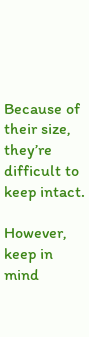Because of their size, they’re difficult to keep intact.

However, keep in mind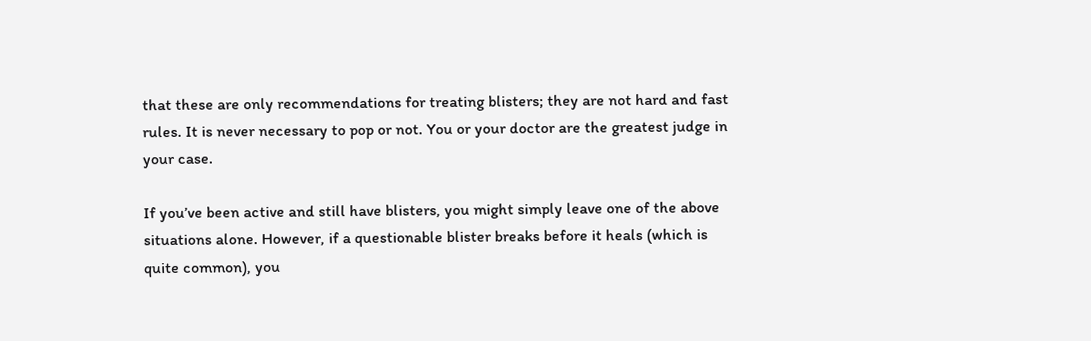that these are only recommendations for treating blisters; they are not hard and fast rules. It is never necessary to pop or not. You or your doctor are the greatest judge in your case.

If you’ve been active and still have blisters, you might simply leave one of the above situations alone. However, if a questionable blister breaks before it heals (which is quite common), you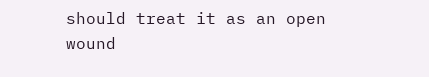should treat it as an open wound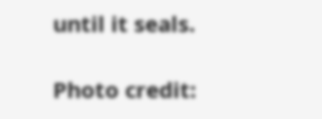until it seals.

Photo credit: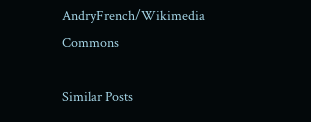AndryFrench/Wikimedia Commons

Similar Posts